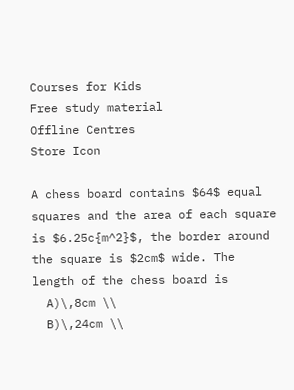Courses for Kids
Free study material
Offline Centres
Store Icon

A chess board contains $64$ equal squares and the area of each square is $6.25c{m^2}$, the border around the square is $2cm$ wide. The length of the chess board is
  A)\,8cm \\
  B)\,24cm \\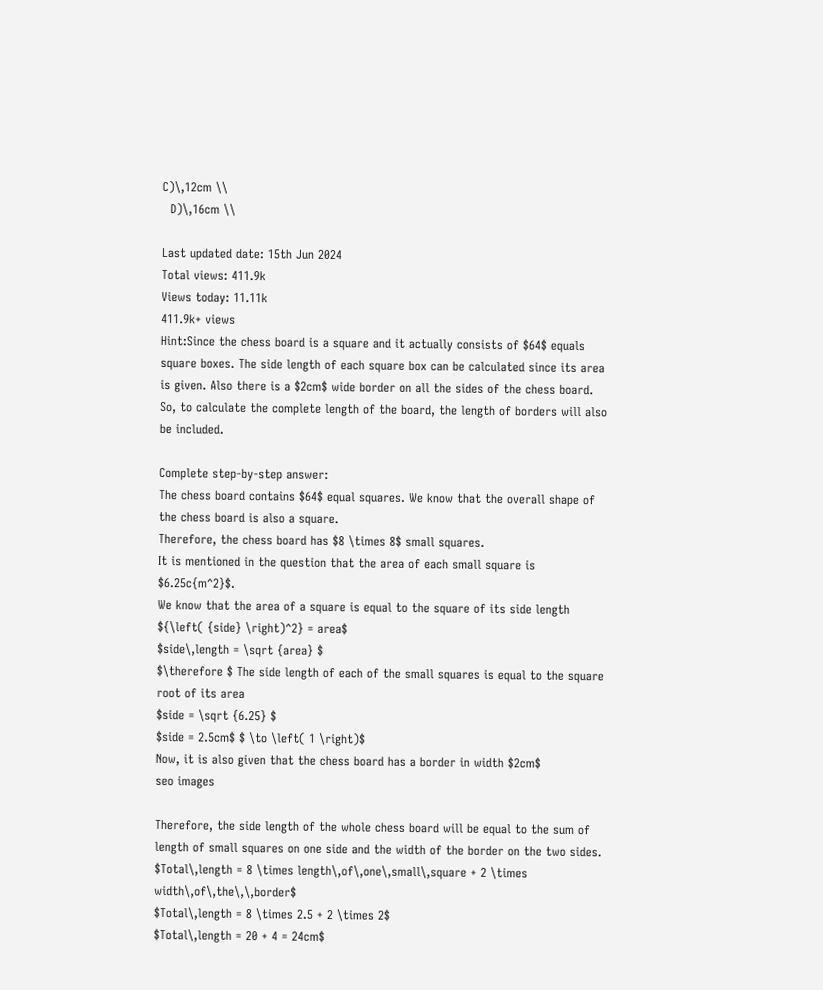C)\,12cm \\
  D)\,16cm \\

Last updated date: 15th Jun 2024
Total views: 411.9k
Views today: 11.11k
411.9k+ views
Hint:Since the chess board is a square and it actually consists of $64$ equals square boxes. The side length of each square box can be calculated since its area is given. Also there is a $2cm$ wide border on all the sides of the chess board. So, to calculate the complete length of the board, the length of borders will also be included.

Complete step-by-step answer:
The chess board contains $64$ equal squares. We know that the overall shape of the chess board is also a square.
Therefore, the chess board has $8 \times 8$ small squares.
It is mentioned in the question that the area of each small square is $6.25c{m^2}$.
We know that the area of a square is equal to the square of its side length
${\left( {side} \right)^2} = area$
$side\,length = \sqrt {area} $
$\therefore $ The side length of each of the small squares is equal to the square root of its area
$side = \sqrt {6.25} $
$side = 2.5cm$ $ \to \left( 1 \right)$
Now, it is also given that the chess board has a border in width $2cm$
seo images

Therefore, the side length of the whole chess board will be equal to the sum of length of small squares on one side and the width of the border on the two sides.
$Total\,length = 8 \times length\,of\,one\,small\,square + 2 \times width\,of\,the\,\,border$
$Total\,length = 8 \times 2.5 + 2 \times 2$
$Total\,length = 20 + 4 = 24cm$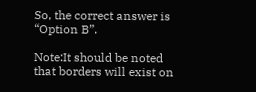So, the correct answer is “Option B”.

Note:It should be noted that borders will exist on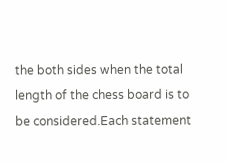the both sides when the total length of the chess board is to be considered.Each statement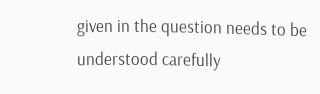given in the question needs to be understood carefully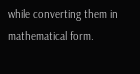while converting them in mathematical form.